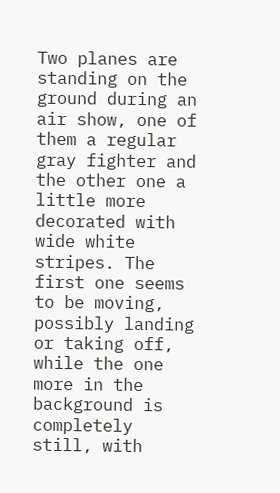Two planes are standing on the ground during an air show, one of them a regular gray fighter and the other one a little more decorated with wide white stripes. The first one seems to be moving, possibly landing or taking off, while the one more in the background is completely still, with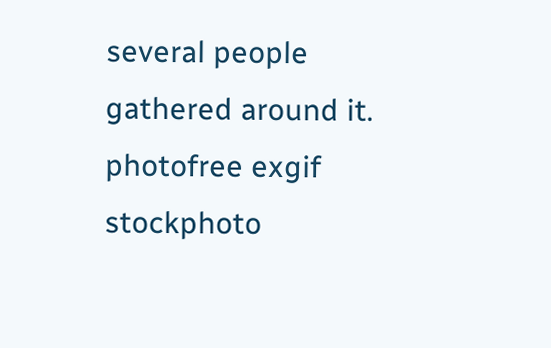several people gathered around it. photofree exgif stockphoto